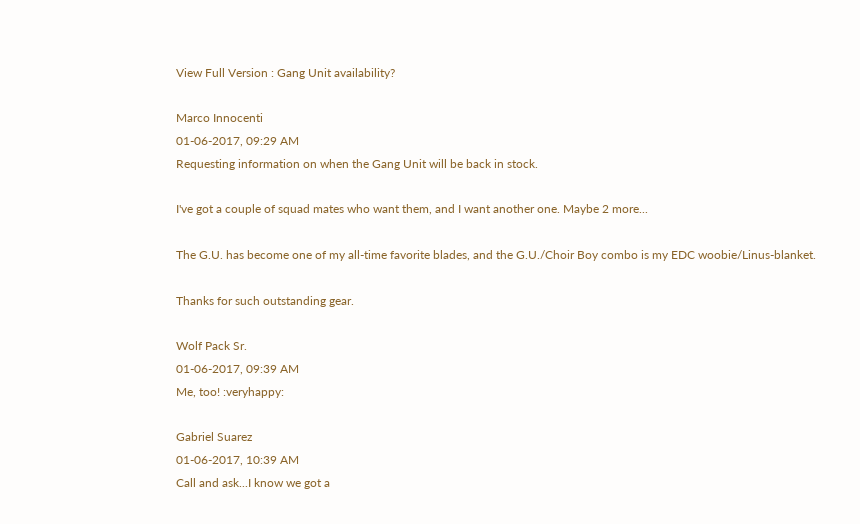View Full Version : Gang Unit availability?

Marco Innocenti
01-06-2017, 09:29 AM
Requesting information on when the Gang Unit will be back in stock.

I've got a couple of squad mates who want them, and I want another one. Maybe 2 more...

The G.U. has become one of my all-time favorite blades, and the G.U./Choir Boy combo is my EDC woobie/Linus-blanket.

Thanks for such outstanding gear.

Wolf Pack Sr.
01-06-2017, 09:39 AM
Me, too! :veryhappy:

Gabriel Suarez
01-06-2017, 10:39 AM
Call and ask...I know we got a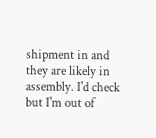shipment in and they are likely in assembly. I'd check but I'm out of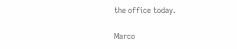the office today.

Marco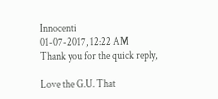Innocenti
01-07-2017, 12:22 AM
Thank you for the quick reply,

Love the G.U. That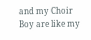and my Choir Boy are like my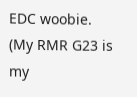EDC woobie. (My RMR G23 is my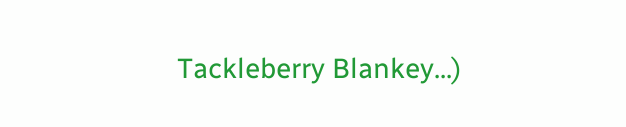Tackleberry Blankey...)